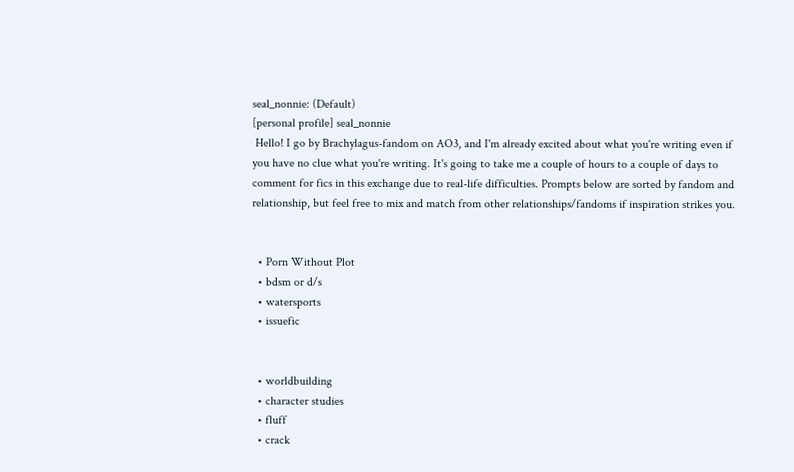seal_nonnie: (Default)
[personal profile] seal_nonnie
 Hello! I go by Brachylagus-fandom on AO3, and I'm already excited about what you're writing even if you have no clue what you're writing. It's going to take me a couple of hours to a couple of days to comment for fics in this exchange due to real-life difficulties. Prompts below are sorted by fandom and relationship, but feel free to mix and match from other relationships/fandoms if inspiration strikes you.


  • Porn Without Plot
  • bdsm or d/s
  • watersports
  • issuefic


  • worldbuilding
  • character studies
  • fluff
  • crack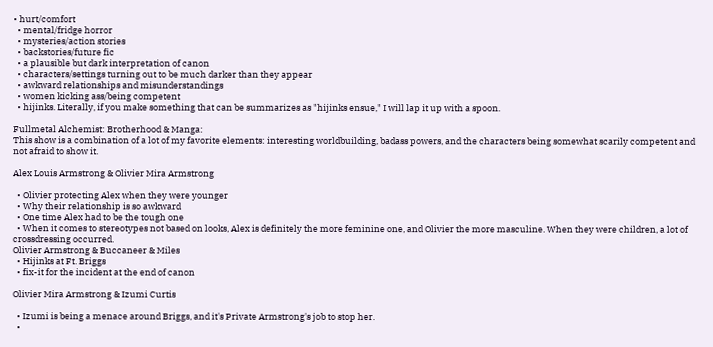• hurt/comfort
  • mental/fridge horror
  • mysteries/action stories
  • backstories/future fic
  • a plausible but dark interpretation of canon
  • characters/settings turning out to be much darker than they appear
  • awkward relationships and misunderstandings
  • women kicking ass/being competent
  • hijinks. Literally, if you make something that can be summarizes as "hijinks ensue," I will lap it up with a spoon.

Fullmetal Alchemist: Brotherhood & Manga:
This show is a combination of a lot of my favorite elements: interesting worldbuilding, badass powers, and the characters being somewhat scarily competent and not afraid to show it.

Alex Louis Armstrong & Olivier Mira Armstrong

  • Olivier protecting Alex when they were younger
  • Why their relationship is so awkward
  • One time Alex had to be the tough one
  • When it comes to stereotypes not based on looks, Alex is definitely the more feminine one, and Olivier the more masculine. When they were children, a lot of crossdressing occurred.
Olivier Armstrong & Buccaneer & Miles
  • Hijinks at Ft. Briggs
  • fix-it for the incident at the end of canon

Olivier Mira Armstrong & Izumi Curtis

  • Izumi is being a menace around Briggs, and it's Private Armstrong's job to stop her.
  •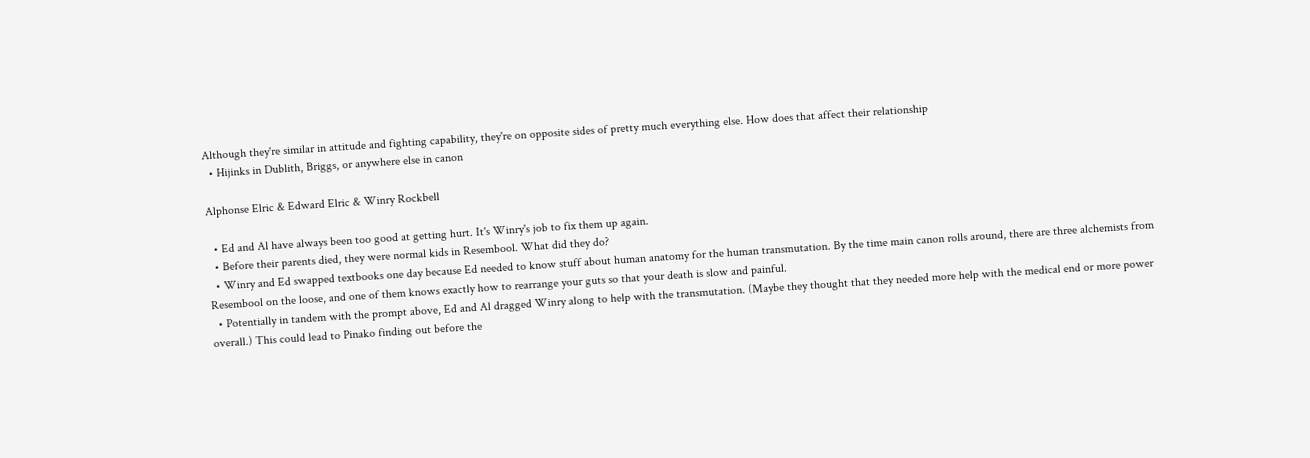Although they're similar in attitude and fighting capability, they're on opposite sides of pretty much everything else. How does that affect their relationship
  • Hijinks in Dublith, Briggs, or anywhere else in canon

Alphonse Elric & Edward Elric & Winry Rockbell

  • Ed and Al have always been too good at getting hurt. It's Winry's job to fix them up again.
  • Before their parents died, they were normal kids in Resembool. What did they do?
  • Winry and Ed swapped textbooks one day because Ed needed to know stuff about human anatomy for the human transmutation. By the time main canon rolls around, there are three alchemists from Resembool on the loose, and one of them knows exactly how to rearrange your guts so that your death is slow and painful.
  • Potentially in tandem with the prompt above, Ed and Al dragged Winry along to help with the transmutation. (Maybe they thought that they needed more help with the medical end or more power overall.) This could lead to Pinako finding out before the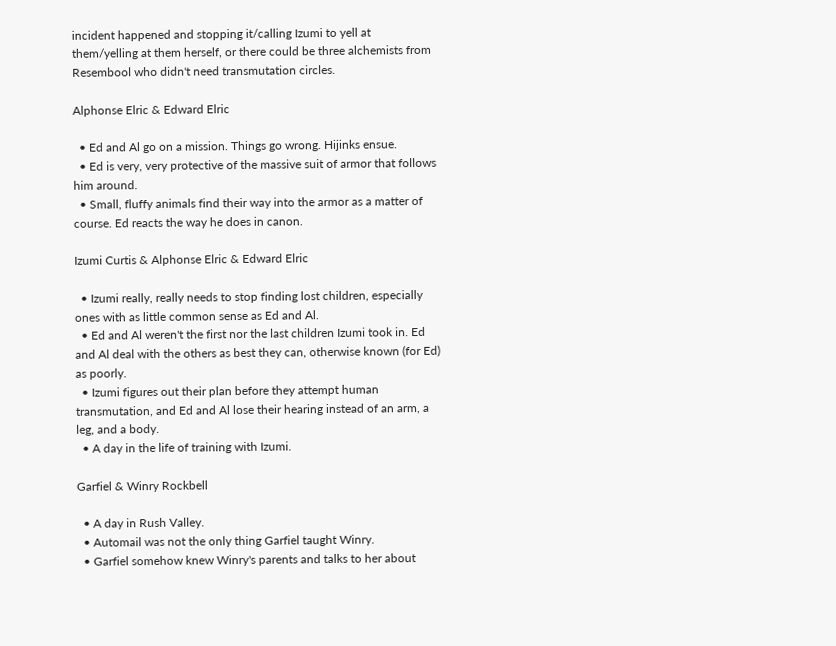incident happened and stopping it/calling Izumi to yell at them/yelling at them herself, or there could be three alchemists from Resembool who didn't need transmutation circles.

Alphonse Elric & Edward Elric

  • Ed and Al go on a mission. Things go wrong. Hijinks ensue.
  • Ed is very, very protective of the massive suit of armor that follows him around.
  • Small, fluffy animals find their way into the armor as a matter of course. Ed reacts the way he does in canon.

Izumi Curtis & Alphonse Elric & Edward Elric

  • Izumi really, really needs to stop finding lost children, especially ones with as little common sense as Ed and Al.
  • Ed and Al weren't the first nor the last children Izumi took in. Ed and Al deal with the others as best they can, otherwise known (for Ed) as poorly.
  • Izumi figures out their plan before they attempt human transmutation, and Ed and Al lose their hearing instead of an arm, a leg, and a body.
  • A day in the life of training with Izumi.

Garfiel & Winry Rockbell

  • A day in Rush Valley.
  • Automail was not the only thing Garfiel taught Winry.
  • Garfiel somehow knew Winry's parents and talks to her about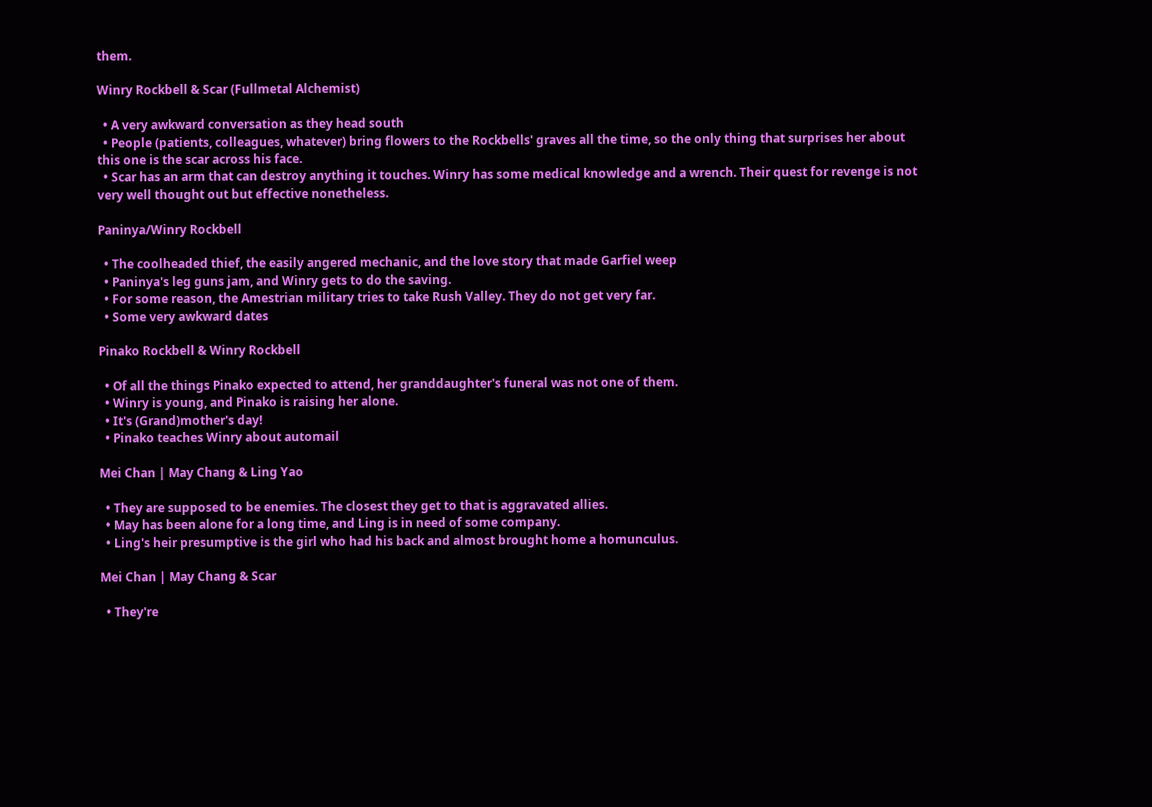them.

Winry Rockbell & Scar (Fullmetal Alchemist)

  • A very awkward conversation as they head south
  • People (patients, colleagues, whatever) bring flowers to the Rockbells' graves all the time, so the only thing that surprises her about this one is the scar across his face.
  • Scar has an arm that can destroy anything it touches. Winry has some medical knowledge and a wrench. Their quest for revenge is not very well thought out but effective nonetheless.

Paninya/Winry Rockbell

  • The coolheaded thief, the easily angered mechanic, and the love story that made Garfiel weep
  • Paninya's leg guns jam, and Winry gets to do the saving.
  • For some reason, the Amestrian military tries to take Rush Valley. They do not get very far.
  • Some very awkward dates

Pinako Rockbell & Winry Rockbell

  • Of all the things Pinako expected to attend, her granddaughter's funeral was not one of them.
  • Winry is young, and Pinako is raising her alone.
  • It's (Grand)mother's day!
  • Pinako teaches Winry about automail

Mei Chan | May Chang & Ling Yao

  • They are supposed to be enemies. The closest they get to that is aggravated allies.
  • May has been alone for a long time, and Ling is in need of some company.
  • Ling's heir presumptive is the girl who had his back and almost brought home a homunculus.

Mei Chan | May Chang & Scar

  • They're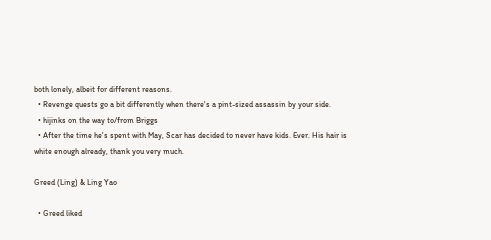both lonely, albeit for different reasons.
  • Revenge quests go a bit differently when there's a pint-sized assassin by your side.
  • hijinks on the way to/from Briggs
  • After the time he's spent with May, Scar has decided to never have kids. Ever. His hair is white enough already, thank you very much.

Greed (Ling) & Ling Yao

  • Greed liked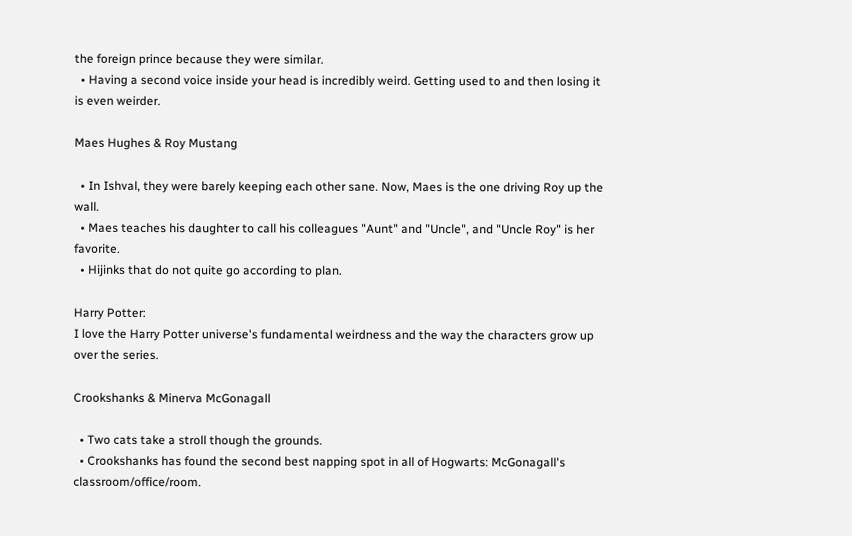the foreign prince because they were similar.
  • Having a second voice inside your head is incredibly weird. Getting used to and then losing it is even weirder.

Maes Hughes & Roy Mustang

  • In Ishval, they were barely keeping each other sane. Now, Maes is the one driving Roy up the wall.
  • Maes teaches his daughter to call his colleagues "Aunt" and "Uncle", and "Uncle Roy" is her favorite.
  • Hijinks that do not quite go according to plan.

Harry Potter:
I love the Harry Potter universe's fundamental weirdness and the way the characters grow up over the series.

Crookshanks & Minerva McGonagall

  • Two cats take a stroll though the grounds.
  • Crookshanks has found the second best napping spot in all of Hogwarts: McGonagall's classroom/office/room.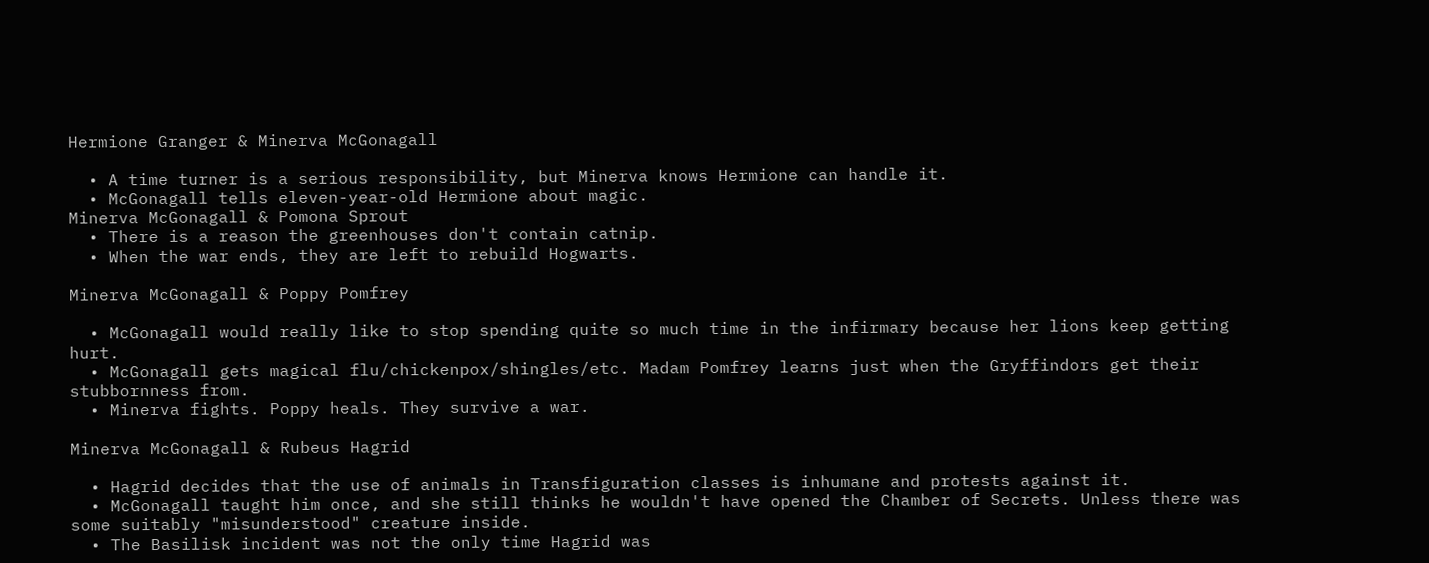Hermione Granger & Minerva McGonagall

  • A time turner is a serious responsibility, but Minerva knows Hermione can handle it.
  • McGonagall tells eleven-year-old Hermione about magic.
Minerva McGonagall & Pomona Sprout
  • There is a reason the greenhouses don't contain catnip.
  • When the war ends, they are left to rebuild Hogwarts.

Minerva McGonagall & Poppy Pomfrey

  • McGonagall would really like to stop spending quite so much time in the infirmary because her lions keep getting hurt.
  • McGonagall gets magical flu/chickenpox/shingles/etc. Madam Pomfrey learns just when the Gryffindors get their stubbornness from.
  • Minerva fights. Poppy heals. They survive a war.

Minerva McGonagall & Rubeus Hagrid

  • Hagrid decides that the use of animals in Transfiguration classes is inhumane and protests against it.
  • McGonagall taught him once, and she still thinks he wouldn't have opened the Chamber of Secrets. Unless there was some suitably "misunderstood" creature inside.
  • The Basilisk incident was not the only time Hagrid was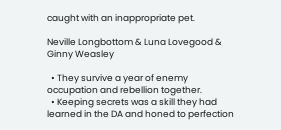caught with an inappropriate pet.

Neville Longbottom & Luna Lovegood & Ginny Weasley

  • They survive a year of enemy occupation and rebellion together.
  • Keeping secrets was a skill they had learned in the DA and honed to perfection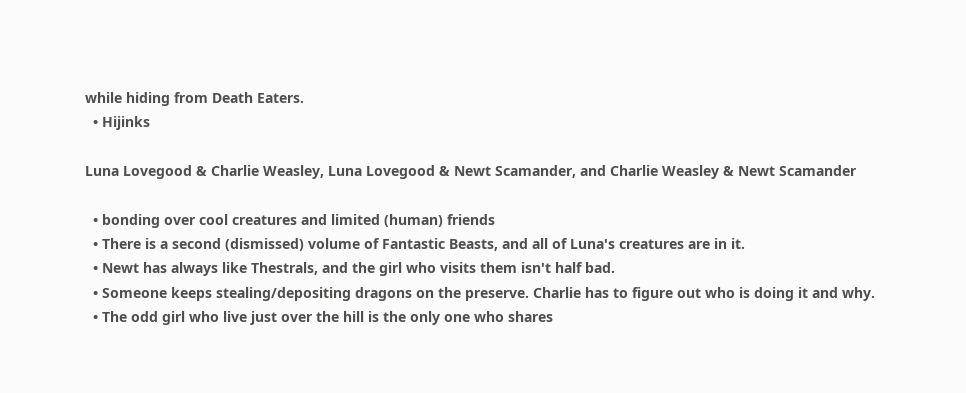while hiding from Death Eaters.
  • Hijinks

Luna Lovegood & Charlie Weasley, Luna Lovegood & Newt Scamander, and Charlie Weasley & Newt Scamander

  • bonding over cool creatures and limited (human) friends
  • There is a second (dismissed) volume of Fantastic Beasts, and all of Luna's creatures are in it.
  • Newt has always like Thestrals, and the girl who visits them isn't half bad.
  • Someone keeps stealing/depositing dragons on the preserve. Charlie has to figure out who is doing it and why.
  • The odd girl who live just over the hill is the only one who shares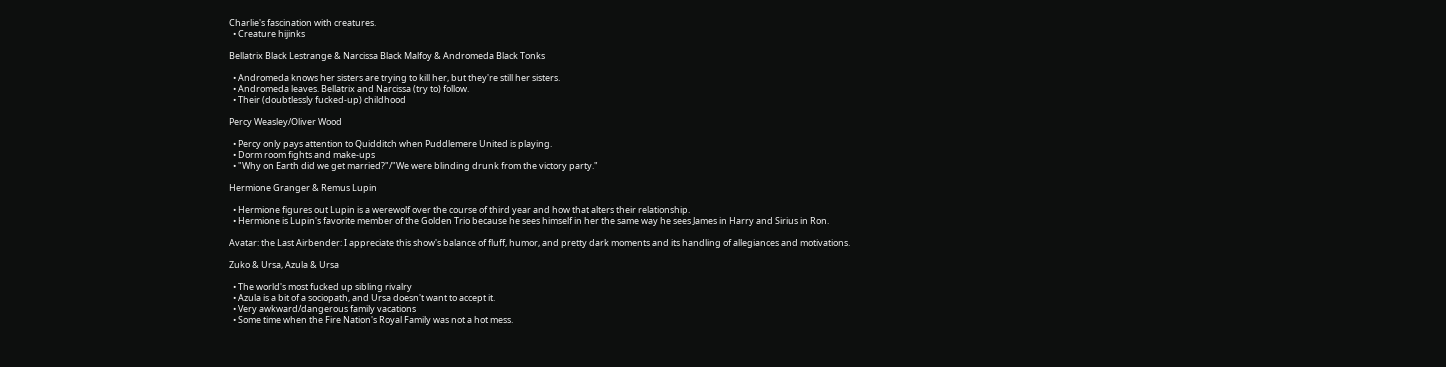Charlie's fascination with creatures.
  • Creature hijinks

Bellatrix Black Lestrange & Narcissa Black Malfoy & Andromeda Black Tonks

  • Andromeda knows her sisters are trying to kill her, but they're still her sisters.
  • Andromeda leaves. Bellatrix and Narcissa (try to) follow.
  • Their (doubtlessly fucked-up) childhood

Percy Weasley/Oliver Wood

  • Percy only pays attention to Quidditch when Puddlemere United is playing.
  • Dorm room fights and make-ups
  • "Why on Earth did we get married?"/"We were blinding drunk from the victory party."

Hermione Granger & Remus Lupin

  • Hermione figures out Lupin is a werewolf over the course of third year and how that alters their relationship.
  • Hermione is Lupin's favorite member of the Golden Trio because he sees himself in her the same way he sees James in Harry and Sirius in Ron.

Avatar: the Last Airbender: I appreciate this show's balance of fluff, humor, and pretty dark moments and its handling of allegiances and motivations.

Zuko & Ursa, Azula & Ursa

  • The world's most fucked up sibling rivalry
  • Azula is a bit of a sociopath, and Ursa doesn't want to accept it.
  • Very awkward/dangerous family vacations
  • Some time when the Fire Nation's Royal Family was not a hot mess.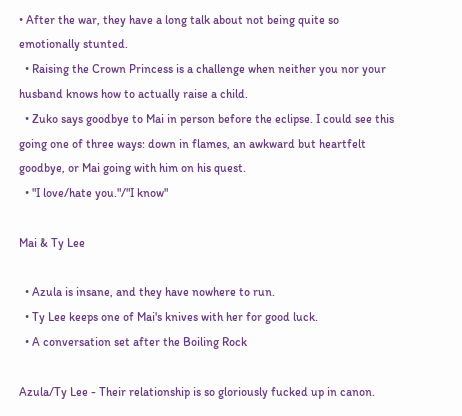• After the war, they have a long talk about not being quite so emotionally stunted.
  • Raising the Crown Princess is a challenge when neither you nor your husband knows how to actually raise a child.
  • Zuko says goodbye to Mai in person before the eclipse. I could see this going one of three ways: down in flames, an awkward but heartfelt goodbye, or Mai going with him on his quest.
  • "I love/hate you."/"I know"

Mai & Ty Lee

  • Azula is insane, and they have nowhere to run.
  • Ty Lee keeps one of Mai's knives with her for good luck.
  • A conversation set after the Boiling Rock

Azula/Ty Lee - Their relationship is so gloriously fucked up in canon.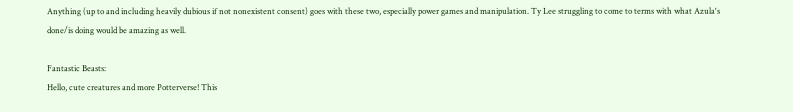Anything (up to and including heavily dubious if not nonexistent consent) goes with these two, especially power games and manipulation. Ty Lee struggling to come to terms with what Azula's done/is doing would be amazing as well.

Fantastic Beasts:
Hello, cute creatures and more Potterverse! This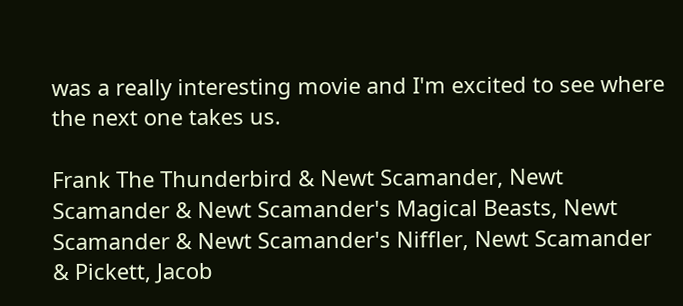was a really interesting movie and I'm excited to see where the next one takes us.

Frank The Thunderbird & Newt Scamander, Newt Scamander & Newt Scamander's Magical Beasts, Newt Scamander & Newt Scamander's Niffler, Newt Scamander & Pickett, Jacob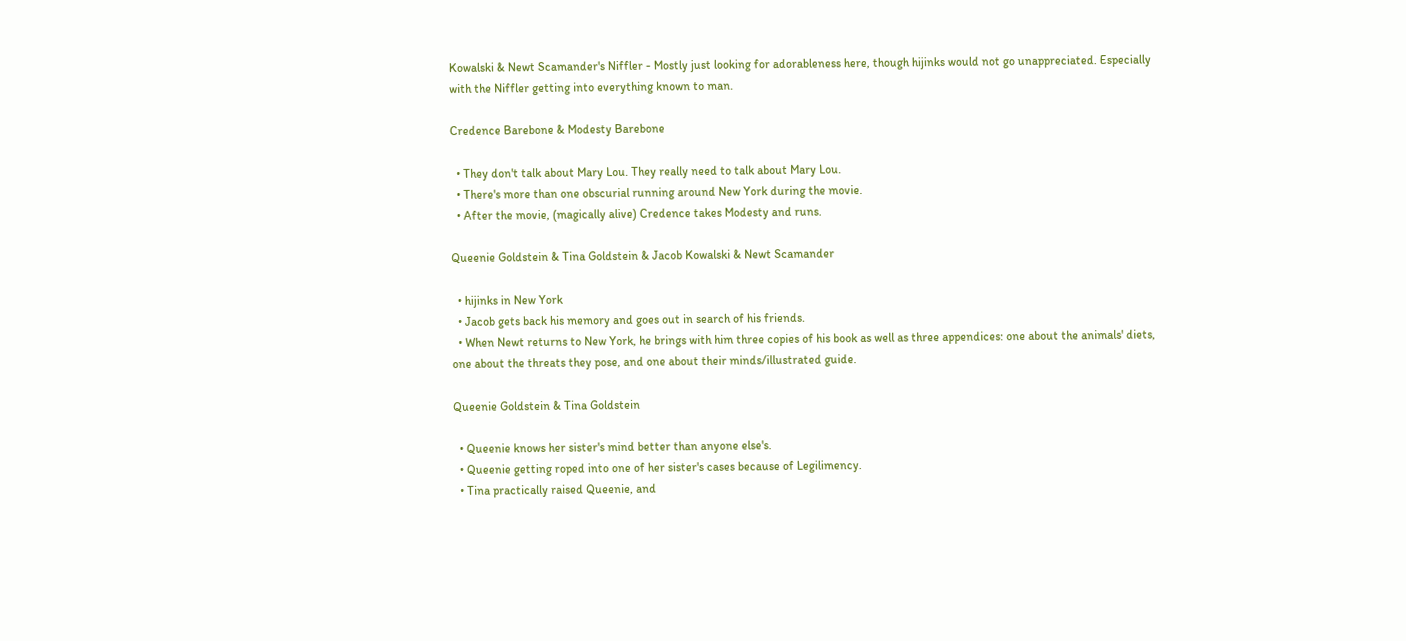Kowalski & Newt Scamander's Niffler - Mostly just looking for adorableness here, though hijinks would not go unappreciated. Especially with the Niffler getting into everything known to man.

Credence Barebone & Modesty Barebone

  • They don't talk about Mary Lou. They really need to talk about Mary Lou.
  • There's more than one obscurial running around New York during the movie.
  • After the movie, (magically alive) Credence takes Modesty and runs.

Queenie Goldstein & Tina Goldstein & Jacob Kowalski & Newt Scamander

  • hijinks in New York
  • Jacob gets back his memory and goes out in search of his friends.
  • When Newt returns to New York, he brings with him three copies of his book as well as three appendices: one about the animals' diets, one about the threats they pose, and one about their minds/illustrated guide.

Queenie Goldstein & Tina Goldstein

  • Queenie knows her sister's mind better than anyone else's.
  • Queenie getting roped into one of her sister's cases because of Legilimency.
  • Tina practically raised Queenie, and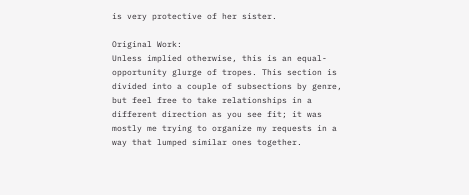is very protective of her sister.

Original Work:
Unless implied otherwise, this is an equal-opportunity glurge of tropes. This section is divided into a couple of subsections by genre, but feel free to take relationships in a different direction as you see fit; it was mostly me trying to organize my requests in a way that lumped similar ones together.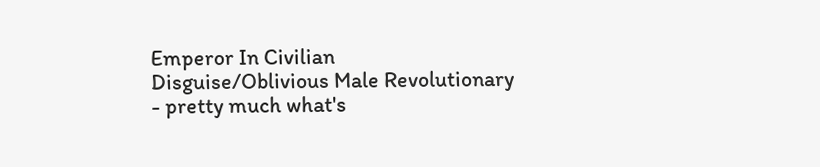Emperor In Civilian Disguise/Oblivious Male Revolutionary - pretty much what's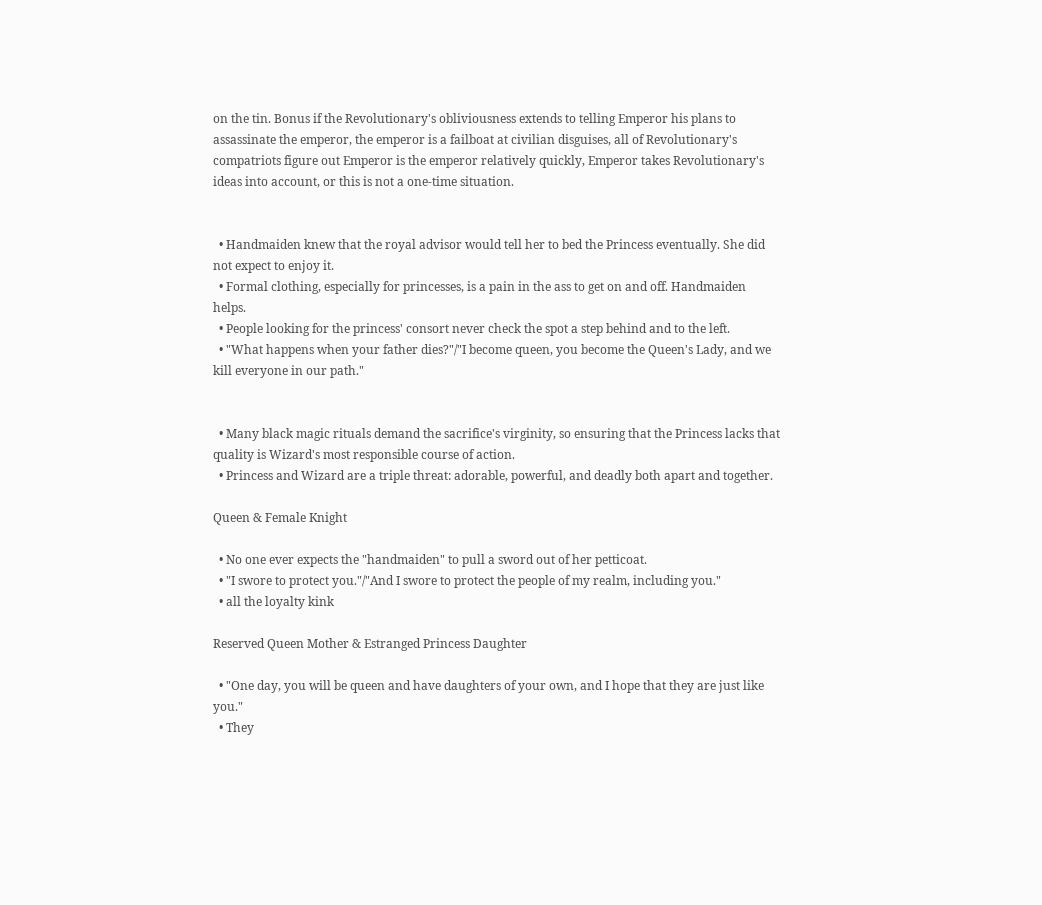on the tin. Bonus if the Revolutionary's obliviousness extends to telling Emperor his plans to assassinate the emperor, the emperor is a failboat at civilian disguises, all of Revolutionary's compatriots figure out Emperor is the emperor relatively quickly, Emperor takes Revolutionary's ideas into account, or this is not a one-time situation.


  • Handmaiden knew that the royal advisor would tell her to bed the Princess eventually. She did not expect to enjoy it.
  • Formal clothing, especially for princesses, is a pain in the ass to get on and off. Handmaiden helps.
  • People looking for the princess' consort never check the spot a step behind and to the left.
  • "What happens when your father dies?"/"I become queen, you become the Queen's Lady, and we kill everyone in our path."


  • Many black magic rituals demand the sacrifice's virginity, so ensuring that the Princess lacks that quality is Wizard's most responsible course of action.
  • Princess and Wizard are a triple threat: adorable, powerful, and deadly both apart and together.

Queen & Female Knight

  • No one ever expects the "handmaiden" to pull a sword out of her petticoat.
  • "I swore to protect you."/"And I swore to protect the people of my realm, including you."
  • all the loyalty kink

Reserved Queen Mother & Estranged Princess Daughter

  • "One day, you will be queen and have daughters of your own, and I hope that they are just like you."
  • They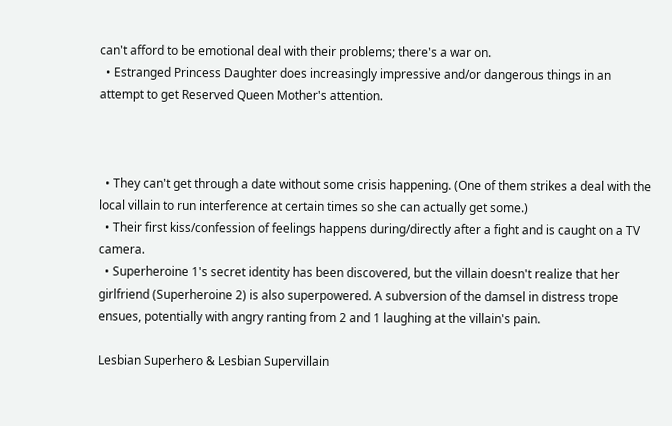can't afford to be emotional deal with their problems; there's a war on.
  • Estranged Princess Daughter does increasingly impressive and/or dangerous things in an attempt to get Reserved Queen Mother's attention.



  • They can't get through a date without some crisis happening. (One of them strikes a deal with the local villain to run interference at certain times so she can actually get some.)
  • Their first kiss/confession of feelings happens during/directly after a fight and is caught on a TV camera.
  • Superheroine 1's secret identity has been discovered, but the villain doesn't realize that her girlfriend (Superheroine 2) is also superpowered. A subversion of the damsel in distress trope ensues, potentially with angry ranting from 2 and 1 laughing at the villain's pain.

Lesbian Superhero & Lesbian Supervillain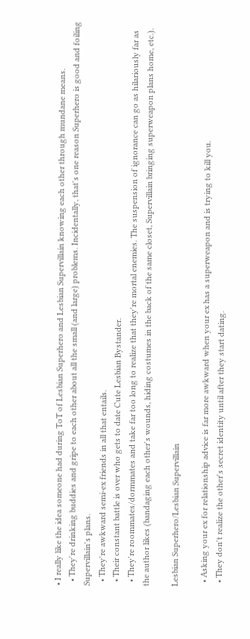• I really like the idea someone had during ToT of Lesbian Superhero and Lesbian Supervillain knowing each other through mundane means.
  • They're drinking buddies and gripe to each other about all the small (and large) problems. Incidentally, that's one reason Superhero is good and foiling Supervillain's plans.
  • They're awkward semi-ex friends in all that entails.
  • Their constant battle is over who gets to date Cute Lesbian Bystander.
  • They're roommates/dormmates and take far too long to realize that they're mortal enemies. The suspension of ignorance can go as hilariously far as the author likes (bandaging each other's wounds, hiding costumes in the back of the same closet, Supervillain bringing superweapon plans home, etc.).

Lesbian Superhero/Lesbian Supervillain

  • Asking your ex for relationship advice is far more awkward when your ex has a superweapon and is trying to kill you.
  • They don't realize the other's secret identity until after they start dating.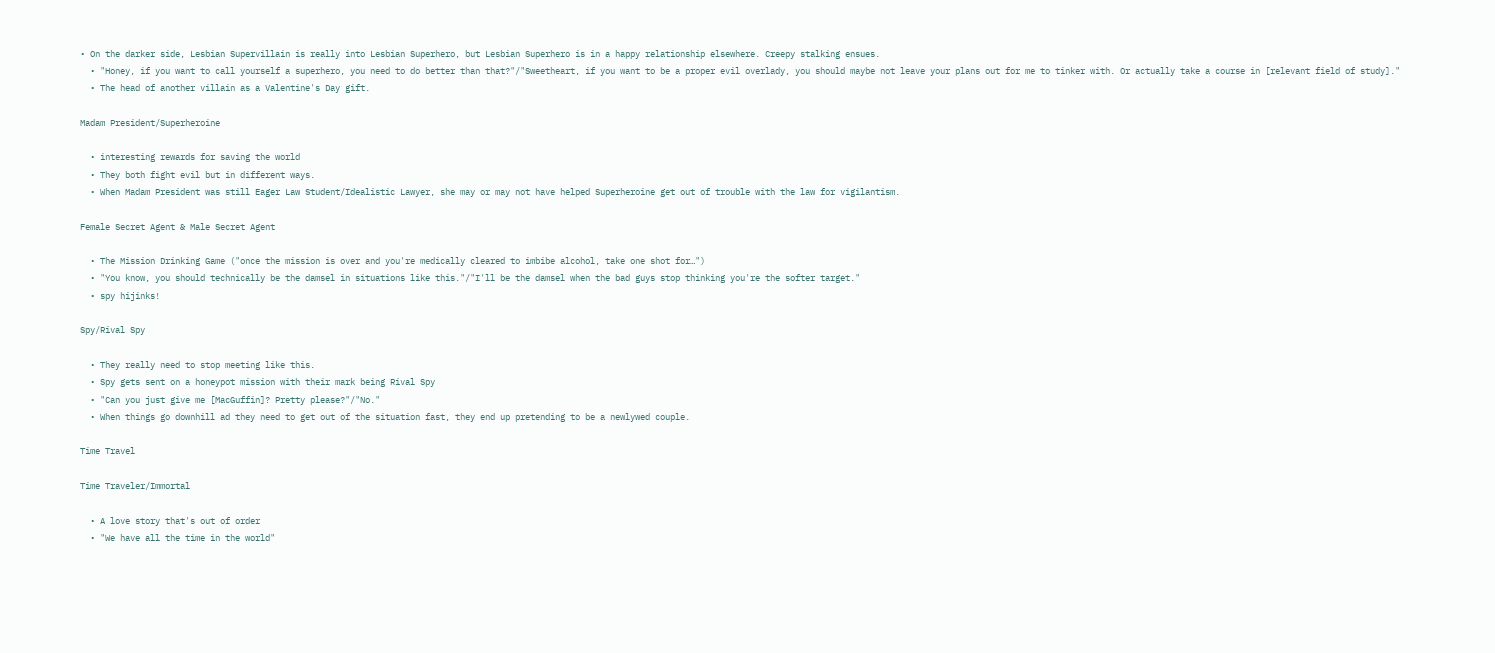• On the darker side, Lesbian Supervillain is really into Lesbian Superhero, but Lesbian Superhero is in a happy relationship elsewhere. Creepy stalking ensues.
  • "Honey, if you want to call yourself a superhero, you need to do better than that?"/"Sweetheart, if you want to be a proper evil overlady, you should maybe not leave your plans out for me to tinker with. Or actually take a course in [relevant field of study]."
  • The head of another villain as a Valentine's Day gift.

Madam President/Superheroine

  • interesting rewards for saving the world
  • They both fight evil but in different ways.
  • When Madam President was still Eager Law Student/Idealistic Lawyer, she may or may not have helped Superheroine get out of trouble with the law for vigilantism.

Female Secret Agent & Male Secret Agent

  • The Mission Drinking Game ("once the mission is over and you're medically cleared to imbibe alcohol, take one shot for…")
  • "You know, you should technically be the damsel in situations like this."/"I'll be the damsel when the bad guys stop thinking you're the softer target."
  • spy hijinks!

Spy/Rival Spy

  • They really need to stop meeting like this.
  • Spy gets sent on a honeypot mission with their mark being Rival Spy
  • "Can you just give me [MacGuffin]? Pretty please?"/"No."
  • When things go downhill ad they need to get out of the situation fast, they end up pretending to be a newlywed couple.

Time Travel

Time Traveler/Immortal

  • A love story that's out of order
  • "We have all the time in the world"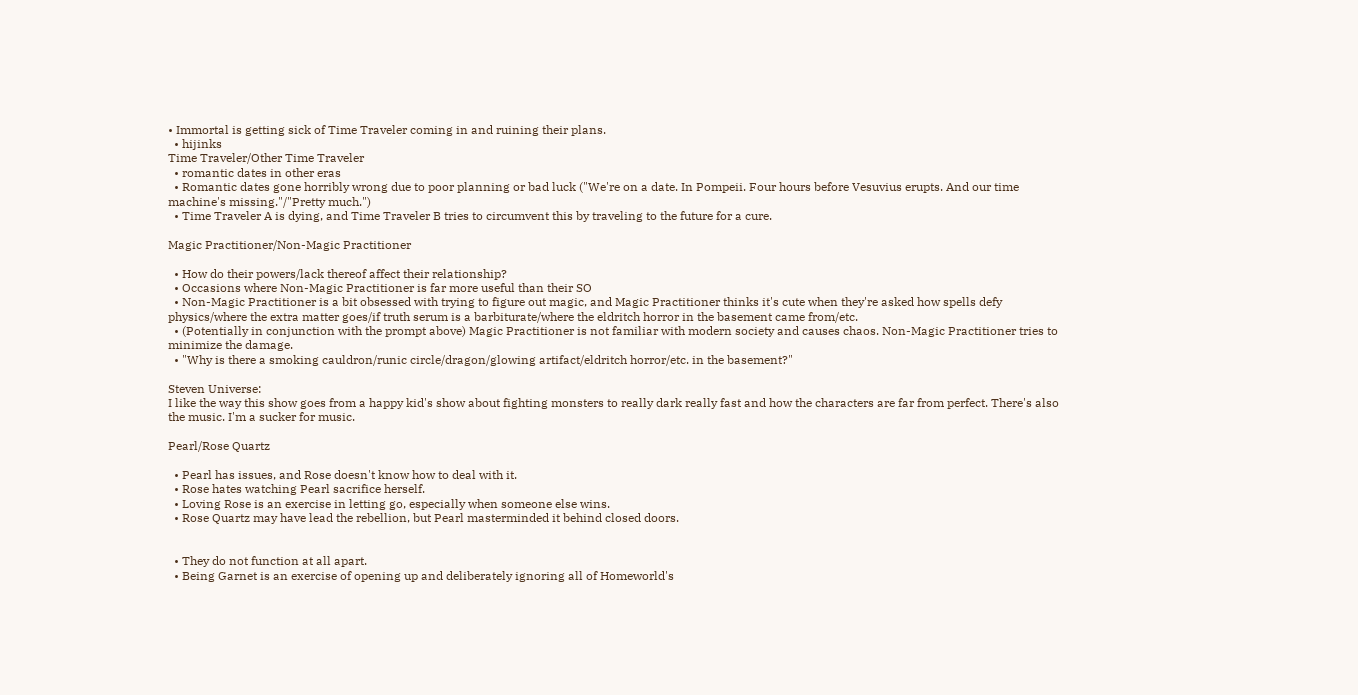• Immortal is getting sick of Time Traveler coming in and ruining their plans.
  • hijinks
Time Traveler/Other Time Traveler
  • romantic dates in other eras
  • Romantic dates gone horribly wrong due to poor planning or bad luck ("We're on a date. In Pompeii. Four hours before Vesuvius erupts. And our time machine's missing."/"Pretty much.")
  • Time Traveler A is dying, and Time Traveler B tries to circumvent this by traveling to the future for a cure.

Magic Practitioner/Non-Magic Practitioner

  • How do their powers/lack thereof affect their relationship?
  • Occasions where Non-Magic Practitioner is far more useful than their SO
  • Non-Magic Practitioner is a bit obsessed with trying to figure out magic, and Magic Practitioner thinks it's cute when they're asked how spells defy physics/where the extra matter goes/if truth serum is a barbiturate/where the eldritch horror in the basement came from/etc.
  • (Potentially in conjunction with the prompt above) Magic Practitioner is not familiar with modern society and causes chaos. Non-Magic Practitioner tries to minimize the damage.
  • "Why is there a smoking cauldron/runic circle/dragon/glowing artifact/eldritch horror/etc. in the basement?"

Steven Universe:
I like the way this show goes from a happy kid's show about fighting monsters to really dark really fast and how the characters are far from perfect. There's also the music. I'm a sucker for music.

Pearl/Rose Quartz

  • Pearl has issues, and Rose doesn't know how to deal with it.
  • Rose hates watching Pearl sacrifice herself.
  • Loving Rose is an exercise in letting go, especially when someone else wins.
  • Rose Quartz may have lead the rebellion, but Pearl masterminded it behind closed doors.


  • They do not function at all apart.
  • Being Garnet is an exercise of opening up and deliberately ignoring all of Homeworld's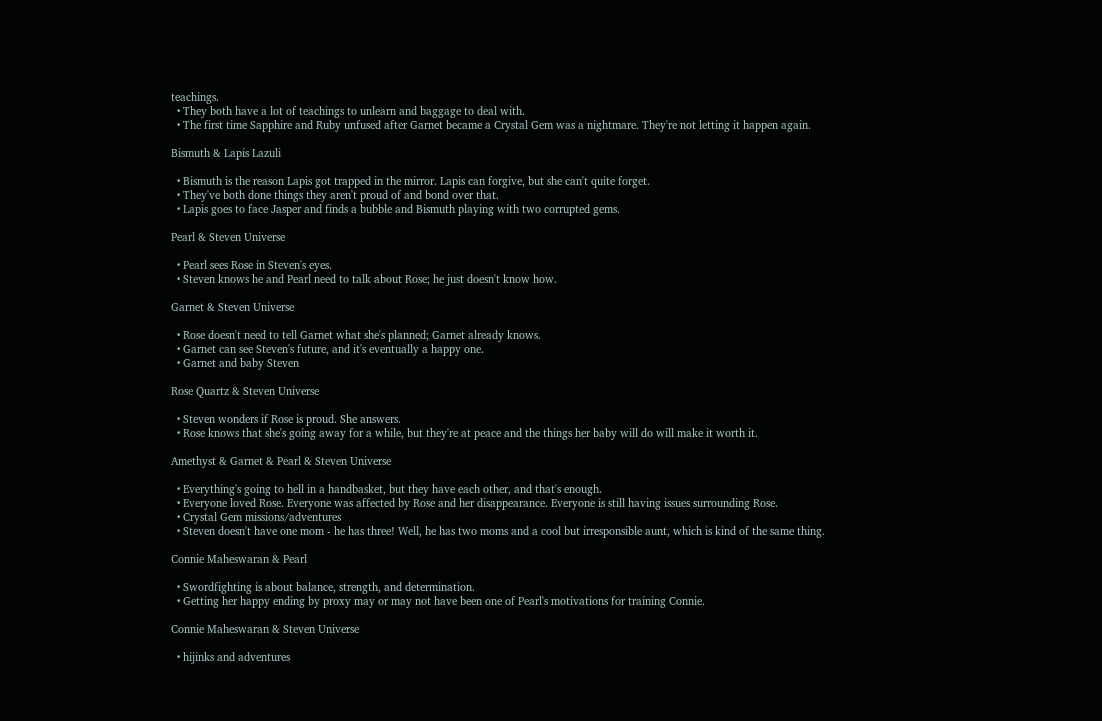teachings.
  • They both have a lot of teachings to unlearn and baggage to deal with.
  • The first time Sapphire and Ruby unfused after Garnet became a Crystal Gem was a nightmare. They're not letting it happen again.

Bismuth & Lapis Lazuli

  • Bismuth is the reason Lapis got trapped in the mirror. Lapis can forgive, but she can't quite forget.
  • They've both done things they aren't proud of and bond over that.
  • Lapis goes to face Jasper and finds a bubble and Bismuth playing with two corrupted gems.

Pearl & Steven Universe

  • Pearl sees Rose in Steven's eyes.
  • Steven knows he and Pearl need to talk about Rose; he just doesn't know how.

Garnet & Steven Universe

  • Rose doesn't need to tell Garnet what she's planned; Garnet already knows.
  • Garnet can see Steven's future, and it's eventually a happy one.
  • Garnet and baby Steven

Rose Quartz & Steven Universe

  • Steven wonders if Rose is proud. She answers.
  • Rose knows that she's going away for a while, but they're at peace and the things her baby will do will make it worth it.

Amethyst & Garnet & Pearl & Steven Universe

  • Everything's going to hell in a handbasket, but they have each other, and that's enough.
  • Everyone loved Rose. Everyone was affected by Rose and her disappearance. Everyone is still having issues surrounding Rose.
  • Crystal Gem missions/adventures
  • Steven doesn't have one mom - he has three! Well, he has two moms and a cool but irresponsible aunt, which is kind of the same thing.

Connie Maheswaran & Pearl

  • Swordfighting is about balance, strength, and determination.
  • Getting her happy ending by proxy may or may not have been one of Pearl's motivations for training Connie.

Connie Maheswaran & Steven Universe

  • hijinks and adventures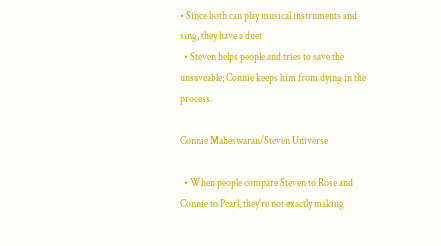• Since both can play musical instruments and sing, they have a duet
  • Steven helps people and tries to save the unsaveable; Connie keeps him from dying in the process.

Connie Maheswaran/Steven Universe

  • When people compare Steven to Rose and Connie to Pearl, they're not exactly making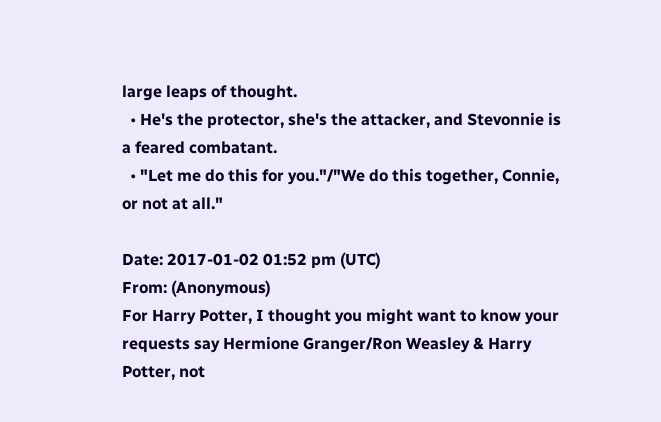large leaps of thought.
  • He's the protector, she's the attacker, and Stevonnie is a feared combatant.
  • "Let me do this for you."/"We do this together, Connie, or not at all."

Date: 2017-01-02 01:52 pm (UTC)
From: (Anonymous)
For Harry Potter, I thought you might want to know your requests say Hermione Granger/Ron Weasley & Harry Potter, not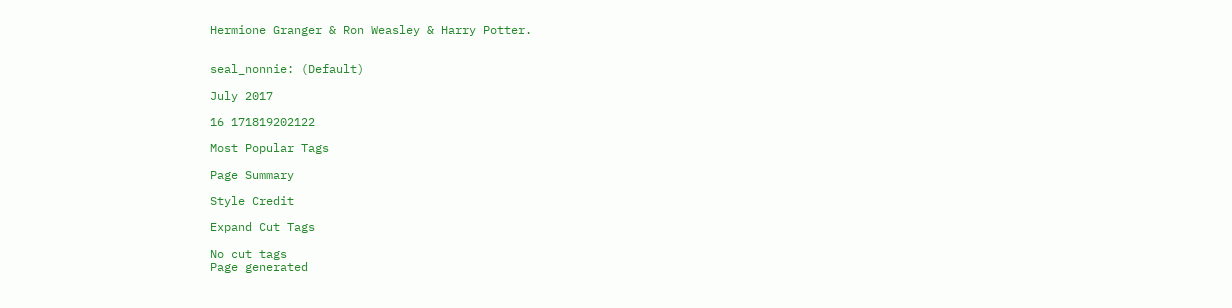Hermione Granger & Ron Weasley & Harry Potter.


seal_nonnie: (Default)

July 2017

16 171819202122

Most Popular Tags

Page Summary

Style Credit

Expand Cut Tags

No cut tags
Page generated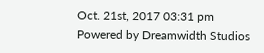Oct. 21st, 2017 03:31 pm
Powered by Dreamwidth Studios